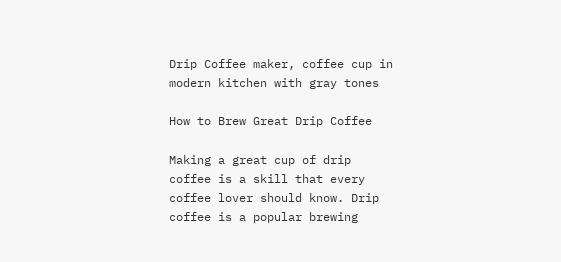Drip Coffee maker, coffee cup in modern kitchen with gray tones

How to Brew Great Drip Coffee

Making a great cup of drip coffee is a skill that every coffee lover should know. Drip coffee is a popular brewing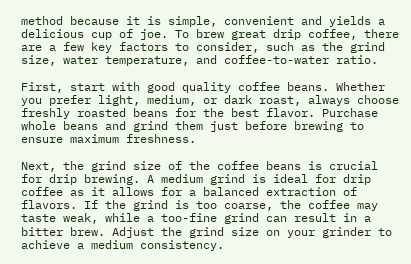method because it is simple, convenient and yields a delicious cup of joe. To brew great drip coffee, there are a few key factors to consider, such as the grind size, water temperature, and coffee-to-water ratio.

First, start with good quality coffee beans. Whether you prefer light, medium, or dark roast, always choose freshly roasted beans for the best flavor. Purchase whole beans and grind them just before brewing to ensure maximum freshness.

Next, the grind size of the coffee beans is crucial for drip brewing. A medium grind is ideal for drip coffee as it allows for a balanced extraction of flavors. If the grind is too coarse, the coffee may taste weak, while a too-fine grind can result in a bitter brew. Adjust the grind size on your grinder to achieve a medium consistency.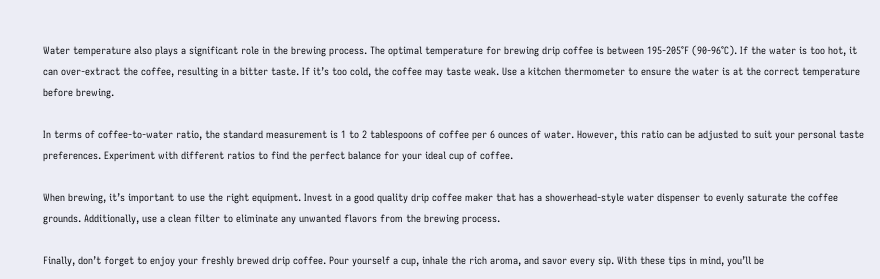Water temperature also plays a significant role in the brewing process. The optimal temperature for brewing drip coffee is between 195-205°F (90-96°C). If the water is too hot, it can over-extract the coffee, resulting in a bitter taste. If it’s too cold, the coffee may taste weak. Use a kitchen thermometer to ensure the water is at the correct temperature before brewing.

In terms of coffee-to-water ratio, the standard measurement is 1 to 2 tablespoons of coffee per 6 ounces of water. However, this ratio can be adjusted to suit your personal taste preferences. Experiment with different ratios to find the perfect balance for your ideal cup of coffee.

When brewing, it’s important to use the right equipment. Invest in a good quality drip coffee maker that has a showerhead-style water dispenser to evenly saturate the coffee grounds. Additionally, use a clean filter to eliminate any unwanted flavors from the brewing process.

Finally, don’t forget to enjoy your freshly brewed drip coffee. Pour yourself a cup, inhale the rich aroma, and savor every sip. With these tips in mind, you’ll be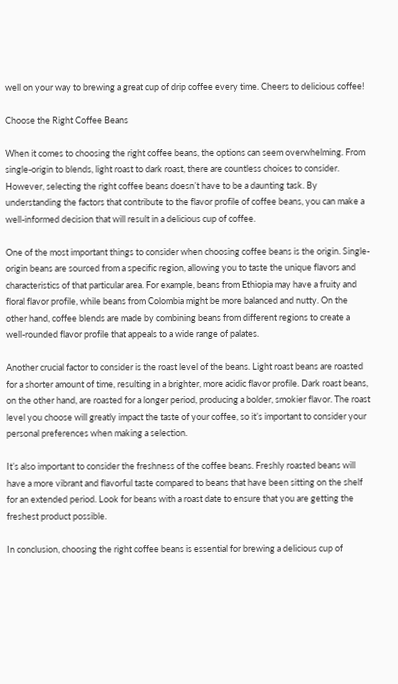well on your way to brewing a great cup of drip coffee every time. Cheers to delicious coffee!

Choose the Right Coffee Beans

When it comes to choosing the right coffee beans, the options can seem overwhelming. From single-origin to blends, light roast to dark roast, there are countless choices to consider. However, selecting the right coffee beans doesn’t have to be a daunting task. By understanding the factors that contribute to the flavor profile of coffee beans, you can make a well-informed decision that will result in a delicious cup of coffee.

One of the most important things to consider when choosing coffee beans is the origin. Single-origin beans are sourced from a specific region, allowing you to taste the unique flavors and characteristics of that particular area. For example, beans from Ethiopia may have a fruity and floral flavor profile, while beans from Colombia might be more balanced and nutty. On the other hand, coffee blends are made by combining beans from different regions to create a well-rounded flavor profile that appeals to a wide range of palates.

Another crucial factor to consider is the roast level of the beans. Light roast beans are roasted for a shorter amount of time, resulting in a brighter, more acidic flavor profile. Dark roast beans, on the other hand, are roasted for a longer period, producing a bolder, smokier flavor. The roast level you choose will greatly impact the taste of your coffee, so it’s important to consider your personal preferences when making a selection.

It’s also important to consider the freshness of the coffee beans. Freshly roasted beans will have a more vibrant and flavorful taste compared to beans that have been sitting on the shelf for an extended period. Look for beans with a roast date to ensure that you are getting the freshest product possible.

In conclusion, choosing the right coffee beans is essential for brewing a delicious cup of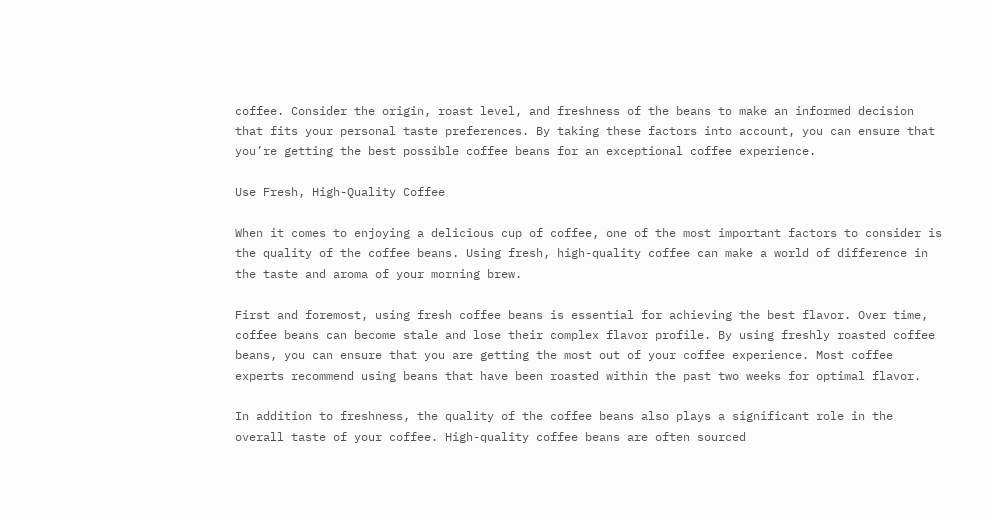coffee. Consider the origin, roast level, and freshness of the beans to make an informed decision that fits your personal taste preferences. By taking these factors into account, you can ensure that you’re getting the best possible coffee beans for an exceptional coffee experience.

Use Fresh, High-Quality Coffee

When it comes to enjoying a delicious cup of coffee, one of the most important factors to consider is the quality of the coffee beans. Using fresh, high-quality coffee can make a world of difference in the taste and aroma of your morning brew.

First and foremost, using fresh coffee beans is essential for achieving the best flavor. Over time, coffee beans can become stale and lose their complex flavor profile. By using freshly roasted coffee beans, you can ensure that you are getting the most out of your coffee experience. Most coffee experts recommend using beans that have been roasted within the past two weeks for optimal flavor.

In addition to freshness, the quality of the coffee beans also plays a significant role in the overall taste of your coffee. High-quality coffee beans are often sourced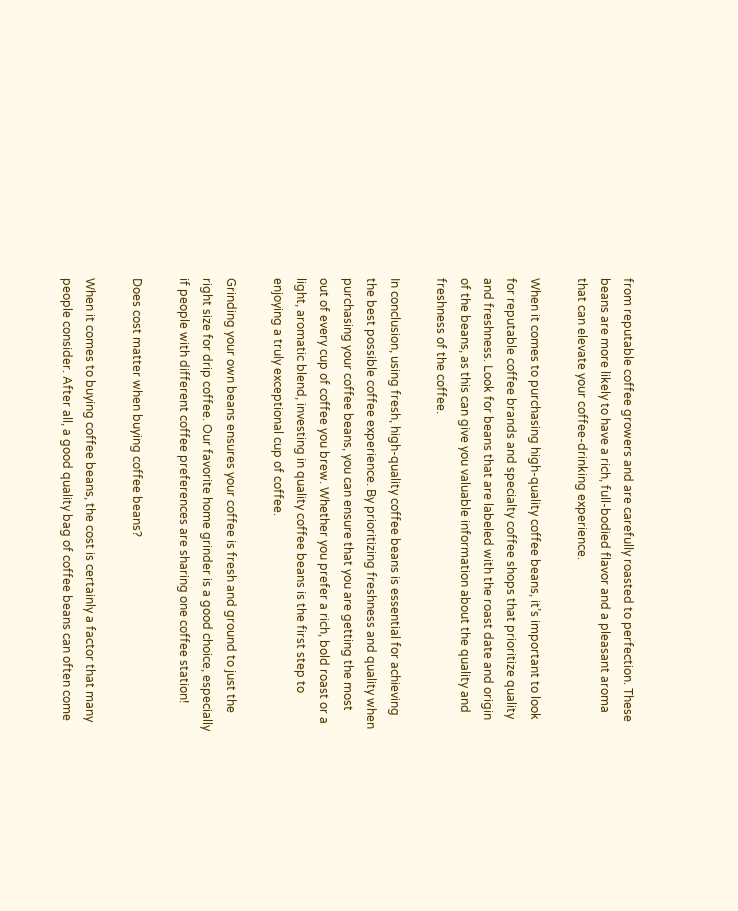from reputable coffee growers and are carefully roasted to perfection. These beans are more likely to have a rich, full-bodied flavor and a pleasant aroma that can elevate your coffee-drinking experience.

When it comes to purchasing high-quality coffee beans, it’s important to look for reputable coffee brands and specialty coffee shops that prioritize quality and freshness. Look for beans that are labeled with the roast date and origin of the beans, as this can give you valuable information about the quality and freshness of the coffee.

In conclusion, using fresh, high-quality coffee beans is essential for achieving the best possible coffee experience. By prioritizing freshness and quality when purchasing your coffee beans, you can ensure that you are getting the most out of every cup of coffee you brew. Whether you prefer a rich, bold roast or a light, aromatic blend, investing in quality coffee beans is the first step to enjoying a truly exceptional cup of coffee.

Grinding your own beans ensures your coffee is fresh and ground to just the right size for drip coffee. Our favorite home grinder is a good choice, especially if people with different coffee preferences are sharing one coffee station!

Does cost matter when buying coffee beans?

When it comes to buying coffee beans, the cost is certainly a factor that many people consider. After all, a good quality bag of coffee beans can often come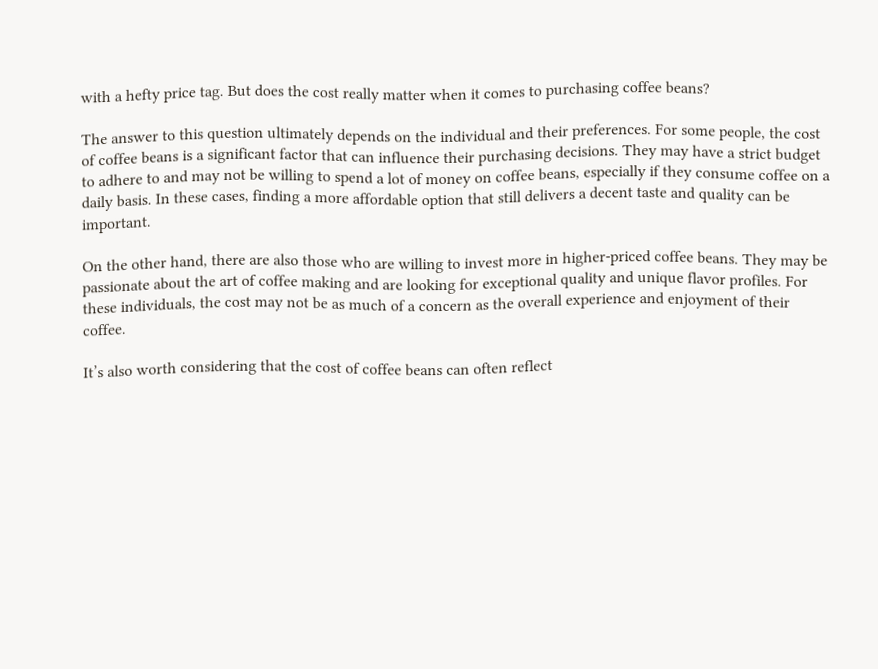with a hefty price tag. But does the cost really matter when it comes to purchasing coffee beans?

The answer to this question ultimately depends on the individual and their preferences. For some people, the cost of coffee beans is a significant factor that can influence their purchasing decisions. They may have a strict budget to adhere to and may not be willing to spend a lot of money on coffee beans, especially if they consume coffee on a daily basis. In these cases, finding a more affordable option that still delivers a decent taste and quality can be important.

On the other hand, there are also those who are willing to invest more in higher-priced coffee beans. They may be passionate about the art of coffee making and are looking for exceptional quality and unique flavor profiles. For these individuals, the cost may not be as much of a concern as the overall experience and enjoyment of their coffee.

It’s also worth considering that the cost of coffee beans can often reflect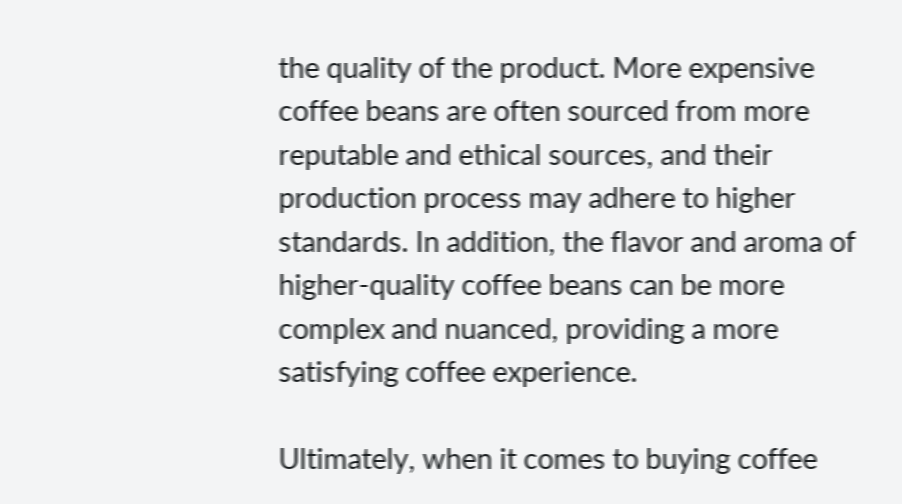the quality of the product. More expensive coffee beans are often sourced from more reputable and ethical sources, and their production process may adhere to higher standards. In addition, the flavor and aroma of higher-quality coffee beans can be more complex and nuanced, providing a more satisfying coffee experience.

Ultimately, when it comes to buying coffee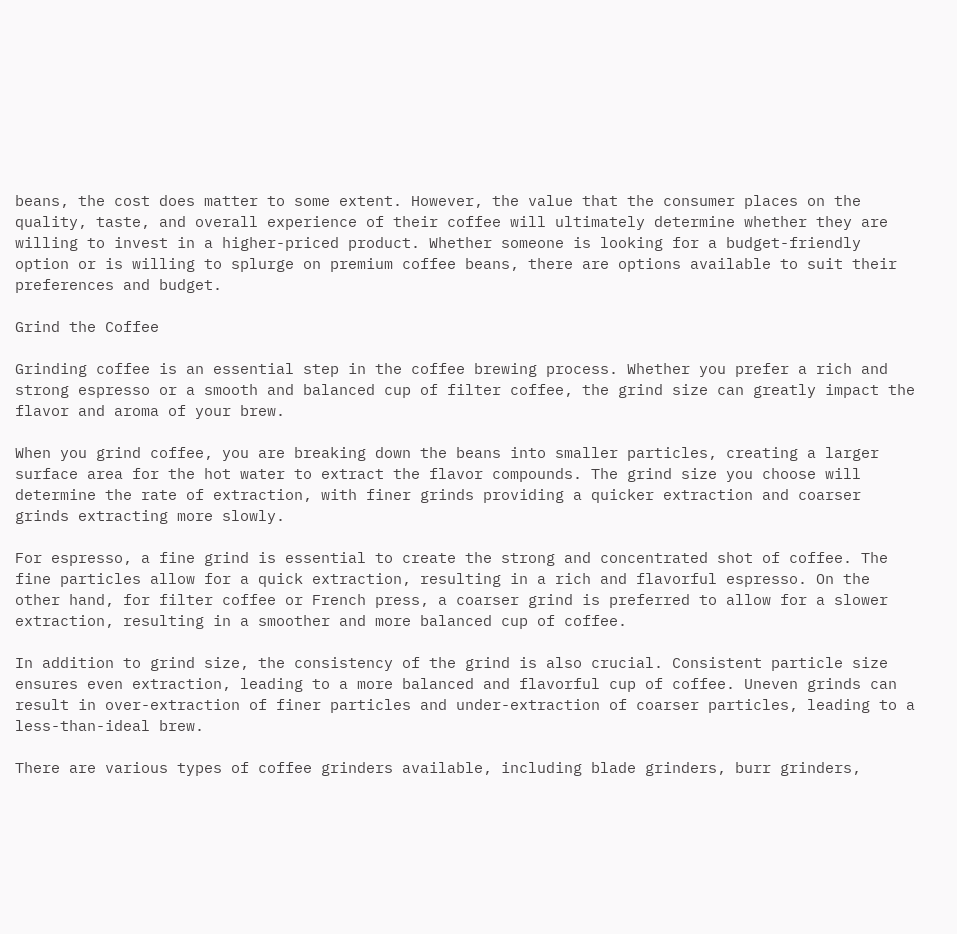beans, the cost does matter to some extent. However, the value that the consumer places on the quality, taste, and overall experience of their coffee will ultimately determine whether they are willing to invest in a higher-priced product. Whether someone is looking for a budget-friendly option or is willing to splurge on premium coffee beans, there are options available to suit their preferences and budget.

Grind the Coffee

Grinding coffee is an essential step in the coffee brewing process. Whether you prefer a rich and strong espresso or a smooth and balanced cup of filter coffee, the grind size can greatly impact the flavor and aroma of your brew.

When you grind coffee, you are breaking down the beans into smaller particles, creating a larger surface area for the hot water to extract the flavor compounds. The grind size you choose will determine the rate of extraction, with finer grinds providing a quicker extraction and coarser grinds extracting more slowly.

For espresso, a fine grind is essential to create the strong and concentrated shot of coffee. The fine particles allow for a quick extraction, resulting in a rich and flavorful espresso. On the other hand, for filter coffee or French press, a coarser grind is preferred to allow for a slower extraction, resulting in a smoother and more balanced cup of coffee.

In addition to grind size, the consistency of the grind is also crucial. Consistent particle size ensures even extraction, leading to a more balanced and flavorful cup of coffee. Uneven grinds can result in over-extraction of finer particles and under-extraction of coarser particles, leading to a less-than-ideal brew.

There are various types of coffee grinders available, including blade grinders, burr grinders,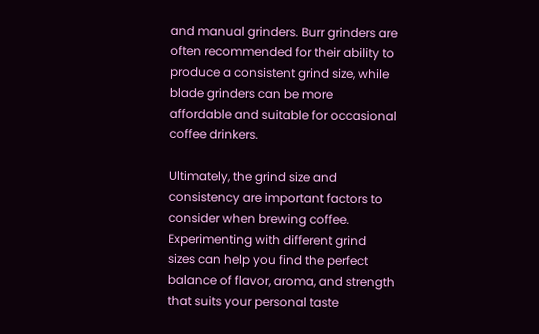and manual grinders. Burr grinders are often recommended for their ability to produce a consistent grind size, while blade grinders can be more affordable and suitable for occasional coffee drinkers.

Ultimately, the grind size and consistency are important factors to consider when brewing coffee. Experimenting with different grind sizes can help you find the perfect balance of flavor, aroma, and strength that suits your personal taste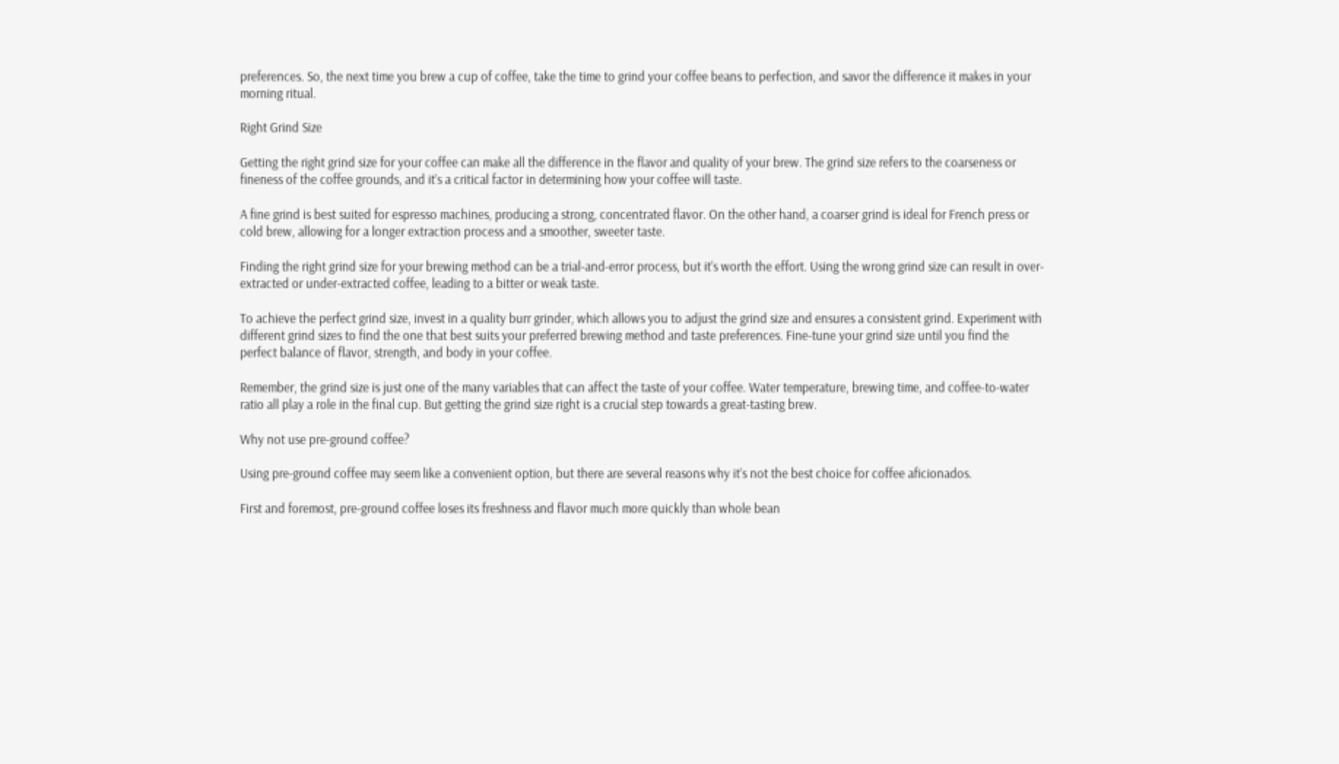preferences. So, the next time you brew a cup of coffee, take the time to grind your coffee beans to perfection, and savor the difference it makes in your morning ritual.

Right Grind Size

Getting the right grind size for your coffee can make all the difference in the flavor and quality of your brew. The grind size refers to the coarseness or fineness of the coffee grounds, and it’s a critical factor in determining how your coffee will taste.

A fine grind is best suited for espresso machines, producing a strong, concentrated flavor. On the other hand, a coarser grind is ideal for French press or cold brew, allowing for a longer extraction process and a smoother, sweeter taste.

Finding the right grind size for your brewing method can be a trial-and-error process, but it’s worth the effort. Using the wrong grind size can result in over-extracted or under-extracted coffee, leading to a bitter or weak taste.

To achieve the perfect grind size, invest in a quality burr grinder, which allows you to adjust the grind size and ensures a consistent grind. Experiment with different grind sizes to find the one that best suits your preferred brewing method and taste preferences. Fine-tune your grind size until you find the perfect balance of flavor, strength, and body in your coffee.

Remember, the grind size is just one of the many variables that can affect the taste of your coffee. Water temperature, brewing time, and coffee-to-water ratio all play a role in the final cup. But getting the grind size right is a crucial step towards a great-tasting brew.

Why not use pre-ground coffee?

Using pre-ground coffee may seem like a convenient option, but there are several reasons why it’s not the best choice for coffee aficionados.

First and foremost, pre-ground coffee loses its freshness and flavor much more quickly than whole bean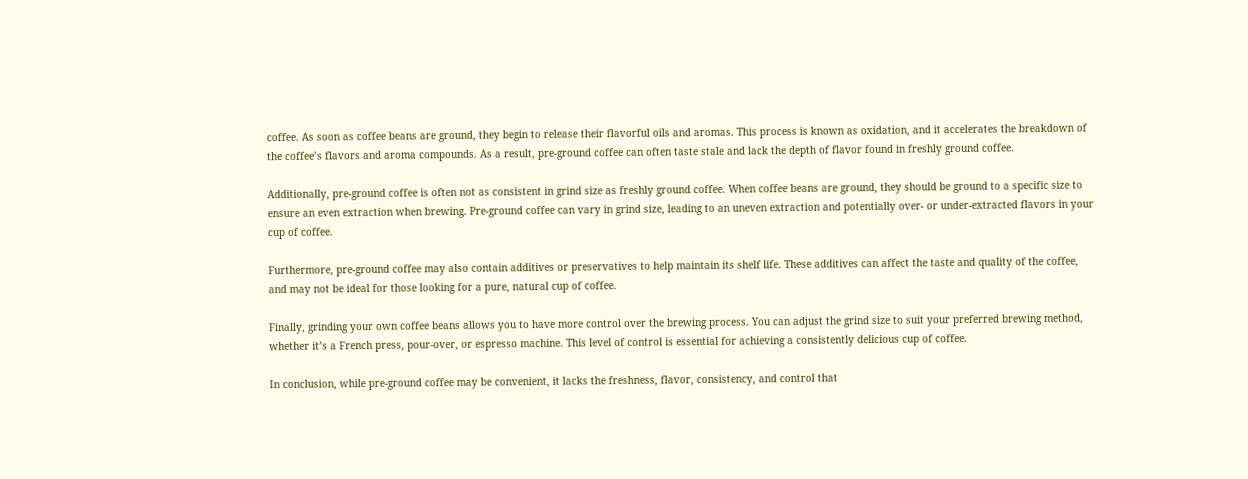coffee. As soon as coffee beans are ground, they begin to release their flavorful oils and aromas. This process is known as oxidation, and it accelerates the breakdown of the coffee’s flavors and aroma compounds. As a result, pre-ground coffee can often taste stale and lack the depth of flavor found in freshly ground coffee.

Additionally, pre-ground coffee is often not as consistent in grind size as freshly ground coffee. When coffee beans are ground, they should be ground to a specific size to ensure an even extraction when brewing. Pre-ground coffee can vary in grind size, leading to an uneven extraction and potentially over- or under-extracted flavors in your cup of coffee.

Furthermore, pre-ground coffee may also contain additives or preservatives to help maintain its shelf life. These additives can affect the taste and quality of the coffee, and may not be ideal for those looking for a pure, natural cup of coffee.

Finally, grinding your own coffee beans allows you to have more control over the brewing process. You can adjust the grind size to suit your preferred brewing method, whether it’s a French press, pour-over, or espresso machine. This level of control is essential for achieving a consistently delicious cup of coffee.

In conclusion, while pre-ground coffee may be convenient, it lacks the freshness, flavor, consistency, and control that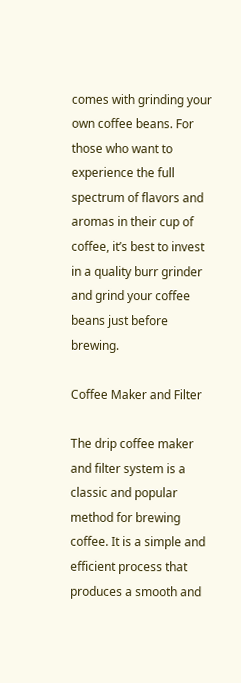comes with grinding your own coffee beans. For those who want to experience the full spectrum of flavors and aromas in their cup of coffee, it’s best to invest in a quality burr grinder and grind your coffee beans just before brewing.

Coffee Maker and Filter

The drip coffee maker and filter system is a classic and popular method for brewing coffee. It is a simple and efficient process that produces a smooth and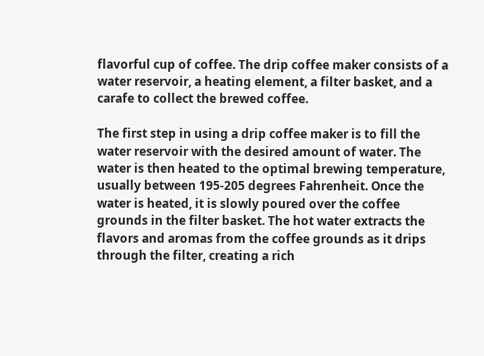flavorful cup of coffee. The drip coffee maker consists of a water reservoir, a heating element, a filter basket, and a carafe to collect the brewed coffee.

The first step in using a drip coffee maker is to fill the water reservoir with the desired amount of water. The water is then heated to the optimal brewing temperature, usually between 195-205 degrees Fahrenheit. Once the water is heated, it is slowly poured over the coffee grounds in the filter basket. The hot water extracts the flavors and aromas from the coffee grounds as it drips through the filter, creating a rich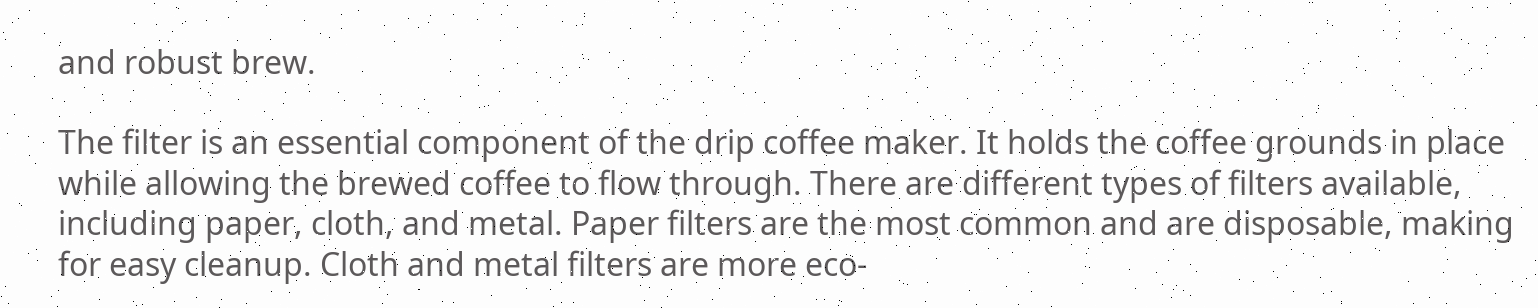and robust brew.

The filter is an essential component of the drip coffee maker. It holds the coffee grounds in place while allowing the brewed coffee to flow through. There are different types of filters available, including paper, cloth, and metal. Paper filters are the most common and are disposable, making for easy cleanup. Cloth and metal filters are more eco-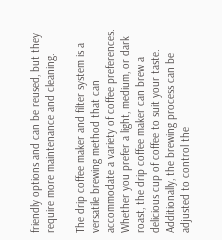friendly options and can be reused, but they require more maintenance and cleaning.

The drip coffee maker and filter system is a versatile brewing method that can accommodate a variety of coffee preferences. Whether you prefer a light, medium, or dark roast, the drip coffee maker can brew a delicious cup of coffee to suit your taste. Additionally, the brewing process can be adjusted to control the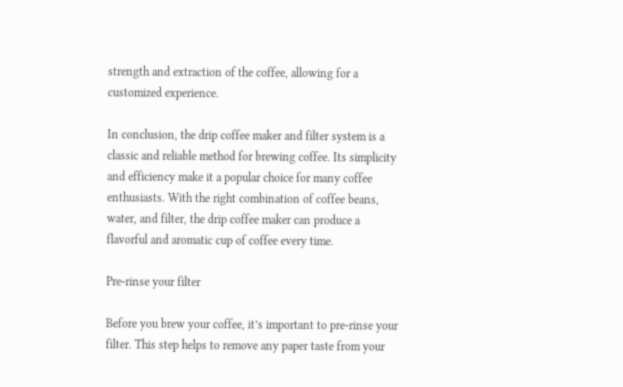strength and extraction of the coffee, allowing for a customized experience.

In conclusion, the drip coffee maker and filter system is a classic and reliable method for brewing coffee. Its simplicity and efficiency make it a popular choice for many coffee enthusiasts. With the right combination of coffee beans, water, and filter, the drip coffee maker can produce a flavorful and aromatic cup of coffee every time.

Pre-rinse your filter

Before you brew your coffee, it’s important to pre-rinse your filter. This step helps to remove any paper taste from your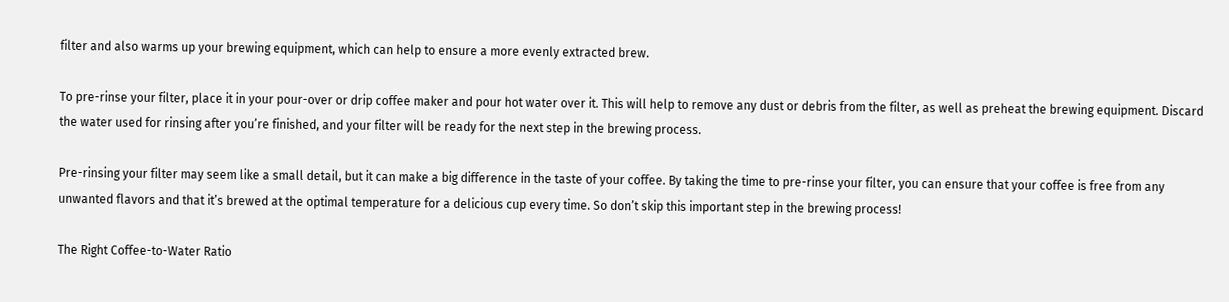filter and also warms up your brewing equipment, which can help to ensure a more evenly extracted brew.

To pre-rinse your filter, place it in your pour-over or drip coffee maker and pour hot water over it. This will help to remove any dust or debris from the filter, as well as preheat the brewing equipment. Discard the water used for rinsing after you’re finished, and your filter will be ready for the next step in the brewing process.

Pre-rinsing your filter may seem like a small detail, but it can make a big difference in the taste of your coffee. By taking the time to pre-rinse your filter, you can ensure that your coffee is free from any unwanted flavors and that it’s brewed at the optimal temperature for a delicious cup every time. So don’t skip this important step in the brewing process!

The Right Coffee-to-Water Ratio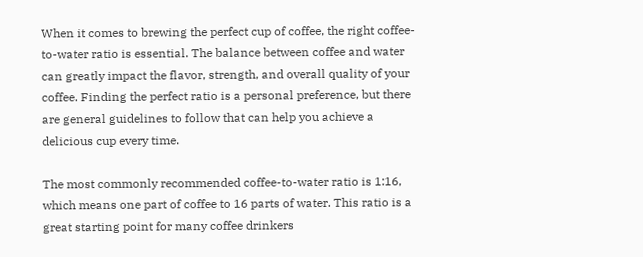When it comes to brewing the perfect cup of coffee, the right coffee-to-water ratio is essential. The balance between coffee and water can greatly impact the flavor, strength, and overall quality of your coffee. Finding the perfect ratio is a personal preference, but there are general guidelines to follow that can help you achieve a delicious cup every time.

The most commonly recommended coffee-to-water ratio is 1:16, which means one part of coffee to 16 parts of water. This ratio is a great starting point for many coffee drinkers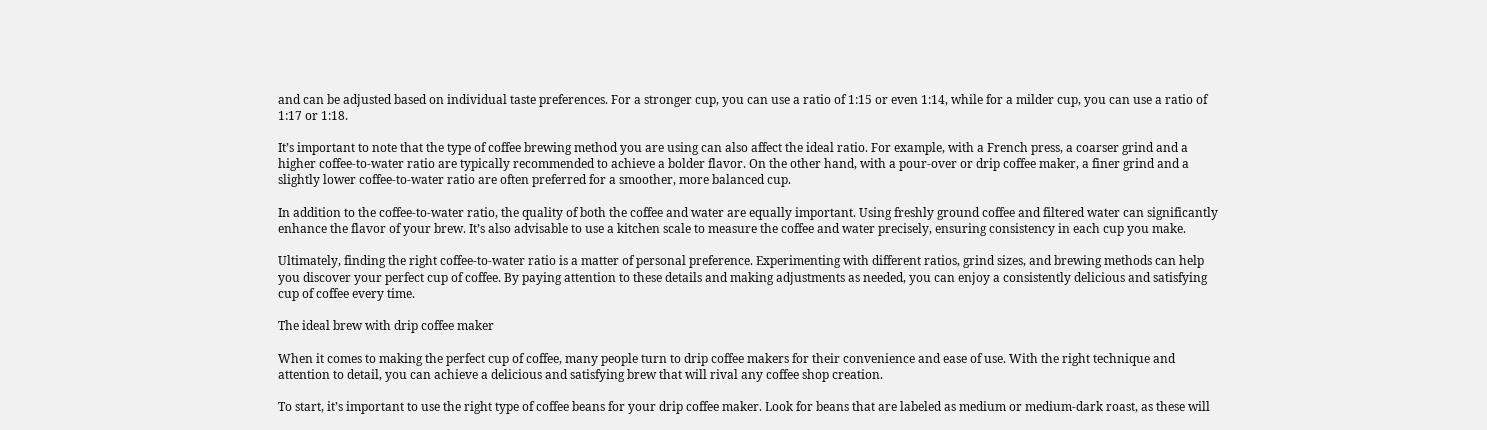and can be adjusted based on individual taste preferences. For a stronger cup, you can use a ratio of 1:15 or even 1:14, while for a milder cup, you can use a ratio of 1:17 or 1:18.

It’s important to note that the type of coffee brewing method you are using can also affect the ideal ratio. For example, with a French press, a coarser grind and a higher coffee-to-water ratio are typically recommended to achieve a bolder flavor. On the other hand, with a pour-over or drip coffee maker, a finer grind and a slightly lower coffee-to-water ratio are often preferred for a smoother, more balanced cup.

In addition to the coffee-to-water ratio, the quality of both the coffee and water are equally important. Using freshly ground coffee and filtered water can significantly enhance the flavor of your brew. It’s also advisable to use a kitchen scale to measure the coffee and water precisely, ensuring consistency in each cup you make.

Ultimately, finding the right coffee-to-water ratio is a matter of personal preference. Experimenting with different ratios, grind sizes, and brewing methods can help you discover your perfect cup of coffee. By paying attention to these details and making adjustments as needed, you can enjoy a consistently delicious and satisfying cup of coffee every time.

The ideal brew with drip coffee maker

When it comes to making the perfect cup of coffee, many people turn to drip coffee makers for their convenience and ease of use. With the right technique and attention to detail, you can achieve a delicious and satisfying brew that will rival any coffee shop creation.

To start, it’s important to use the right type of coffee beans for your drip coffee maker. Look for beans that are labeled as medium or medium-dark roast, as these will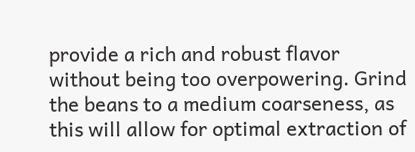provide a rich and robust flavor without being too overpowering. Grind the beans to a medium coarseness, as this will allow for optimal extraction of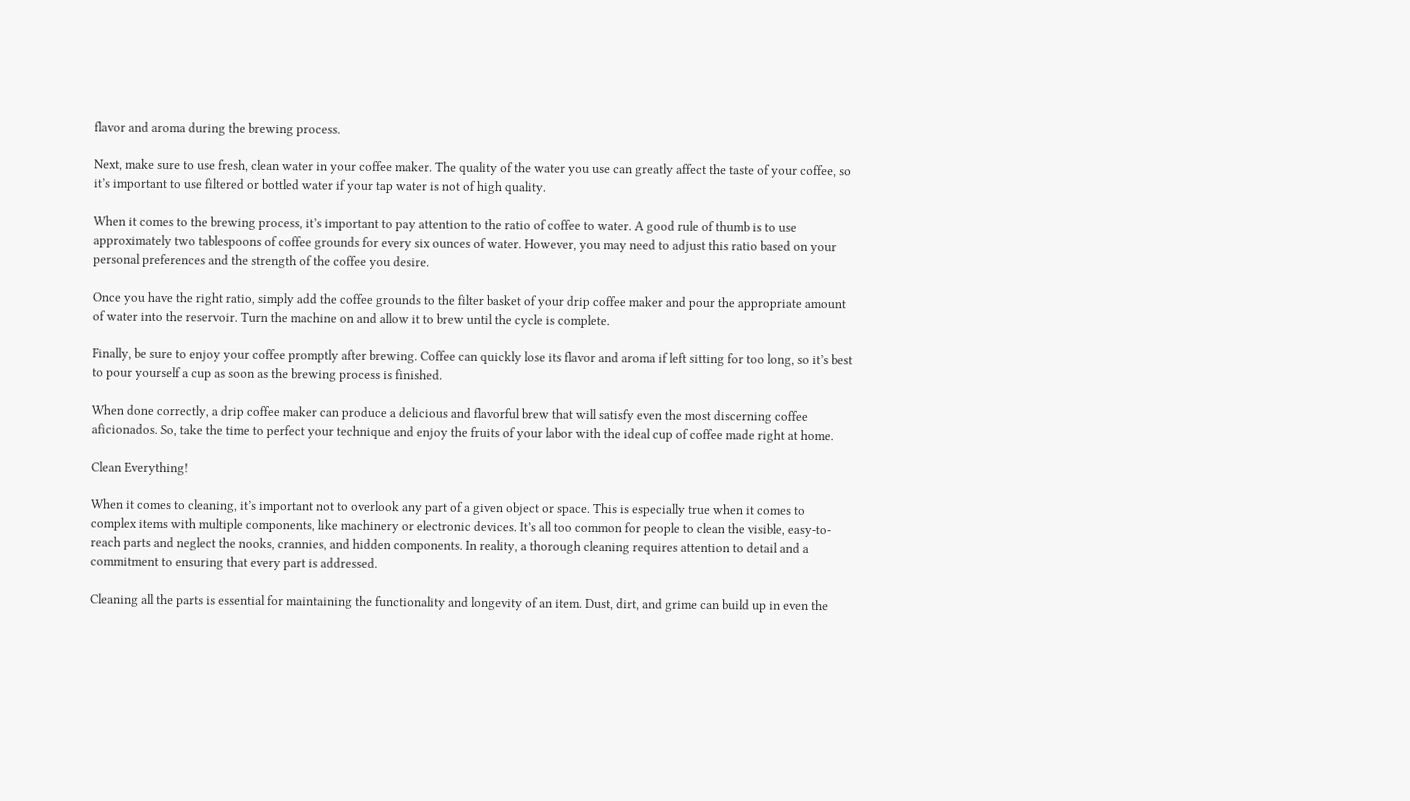flavor and aroma during the brewing process.

Next, make sure to use fresh, clean water in your coffee maker. The quality of the water you use can greatly affect the taste of your coffee, so it’s important to use filtered or bottled water if your tap water is not of high quality.

When it comes to the brewing process, it’s important to pay attention to the ratio of coffee to water. A good rule of thumb is to use approximately two tablespoons of coffee grounds for every six ounces of water. However, you may need to adjust this ratio based on your personal preferences and the strength of the coffee you desire.

Once you have the right ratio, simply add the coffee grounds to the filter basket of your drip coffee maker and pour the appropriate amount of water into the reservoir. Turn the machine on and allow it to brew until the cycle is complete.

Finally, be sure to enjoy your coffee promptly after brewing. Coffee can quickly lose its flavor and aroma if left sitting for too long, so it’s best to pour yourself a cup as soon as the brewing process is finished.

When done correctly, a drip coffee maker can produce a delicious and flavorful brew that will satisfy even the most discerning coffee aficionados. So, take the time to perfect your technique and enjoy the fruits of your labor with the ideal cup of coffee made right at home.

Clean Everything!

When it comes to cleaning, it’s important not to overlook any part of a given object or space. This is especially true when it comes to complex items with multiple components, like machinery or electronic devices. It’s all too common for people to clean the visible, easy-to-reach parts and neglect the nooks, crannies, and hidden components. In reality, a thorough cleaning requires attention to detail and a commitment to ensuring that every part is addressed.

Cleaning all the parts is essential for maintaining the functionality and longevity of an item. Dust, dirt, and grime can build up in even the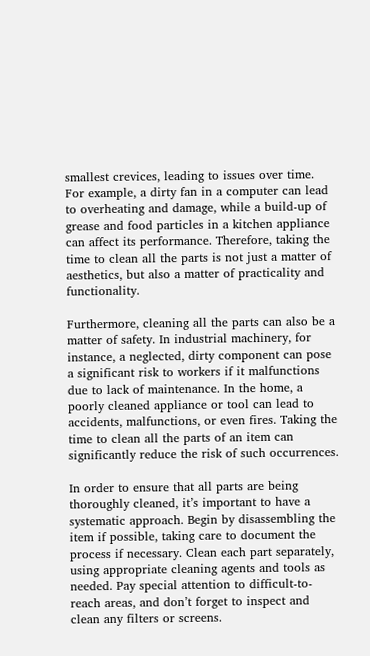smallest crevices, leading to issues over time. For example, a dirty fan in a computer can lead to overheating and damage, while a build-up of grease and food particles in a kitchen appliance can affect its performance. Therefore, taking the time to clean all the parts is not just a matter of aesthetics, but also a matter of practicality and functionality.

Furthermore, cleaning all the parts can also be a matter of safety. In industrial machinery, for instance, a neglected, dirty component can pose a significant risk to workers if it malfunctions due to lack of maintenance. In the home, a poorly cleaned appliance or tool can lead to accidents, malfunctions, or even fires. Taking the time to clean all the parts of an item can significantly reduce the risk of such occurrences.

In order to ensure that all parts are being thoroughly cleaned, it’s important to have a systematic approach. Begin by disassembling the item if possible, taking care to document the process if necessary. Clean each part separately, using appropriate cleaning agents and tools as needed. Pay special attention to difficult-to-reach areas, and don’t forget to inspect and clean any filters or screens.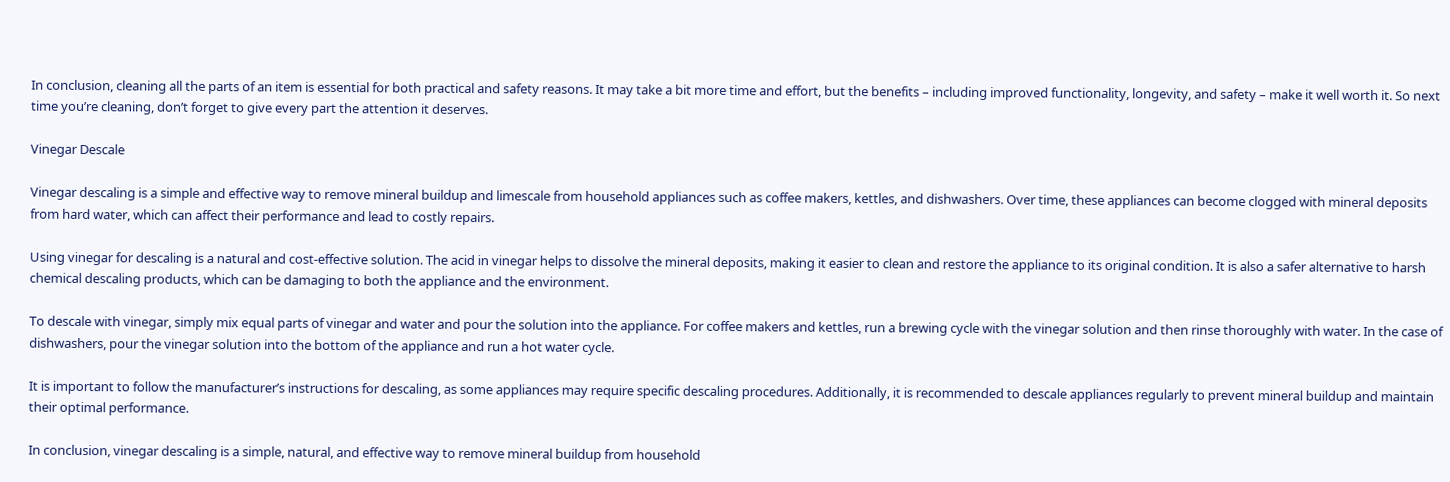In conclusion, cleaning all the parts of an item is essential for both practical and safety reasons. It may take a bit more time and effort, but the benefits – including improved functionality, longevity, and safety – make it well worth it. So next time you’re cleaning, don’t forget to give every part the attention it deserves.

Vinegar Descale

Vinegar descaling is a simple and effective way to remove mineral buildup and limescale from household appliances such as coffee makers, kettles, and dishwashers. Over time, these appliances can become clogged with mineral deposits from hard water, which can affect their performance and lead to costly repairs.

Using vinegar for descaling is a natural and cost-effective solution. The acid in vinegar helps to dissolve the mineral deposits, making it easier to clean and restore the appliance to its original condition. It is also a safer alternative to harsh chemical descaling products, which can be damaging to both the appliance and the environment.

To descale with vinegar, simply mix equal parts of vinegar and water and pour the solution into the appliance. For coffee makers and kettles, run a brewing cycle with the vinegar solution and then rinse thoroughly with water. In the case of dishwashers, pour the vinegar solution into the bottom of the appliance and run a hot water cycle.

It is important to follow the manufacturer’s instructions for descaling, as some appliances may require specific descaling procedures. Additionally, it is recommended to descale appliances regularly to prevent mineral buildup and maintain their optimal performance.

In conclusion, vinegar descaling is a simple, natural, and effective way to remove mineral buildup from household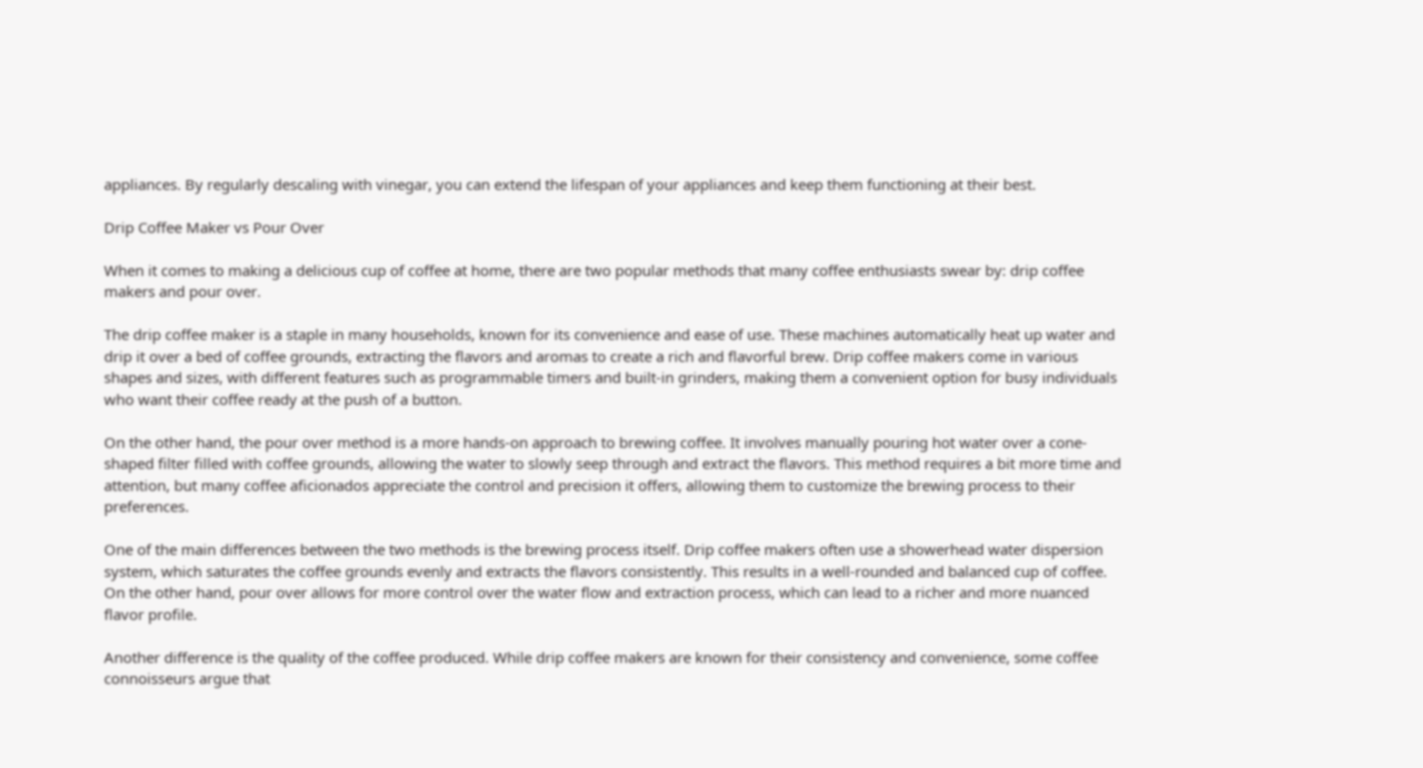appliances. By regularly descaling with vinegar, you can extend the lifespan of your appliances and keep them functioning at their best.

Drip Coffee Maker vs Pour Over

When it comes to making a delicious cup of coffee at home, there are two popular methods that many coffee enthusiasts swear by: drip coffee makers and pour over.

The drip coffee maker is a staple in many households, known for its convenience and ease of use. These machines automatically heat up water and drip it over a bed of coffee grounds, extracting the flavors and aromas to create a rich and flavorful brew. Drip coffee makers come in various shapes and sizes, with different features such as programmable timers and built-in grinders, making them a convenient option for busy individuals who want their coffee ready at the push of a button.

On the other hand, the pour over method is a more hands-on approach to brewing coffee. It involves manually pouring hot water over a cone-shaped filter filled with coffee grounds, allowing the water to slowly seep through and extract the flavors. This method requires a bit more time and attention, but many coffee aficionados appreciate the control and precision it offers, allowing them to customize the brewing process to their preferences.

One of the main differences between the two methods is the brewing process itself. Drip coffee makers often use a showerhead water dispersion system, which saturates the coffee grounds evenly and extracts the flavors consistently. This results in a well-rounded and balanced cup of coffee. On the other hand, pour over allows for more control over the water flow and extraction process, which can lead to a richer and more nuanced flavor profile.

Another difference is the quality of the coffee produced. While drip coffee makers are known for their consistency and convenience, some coffee connoisseurs argue that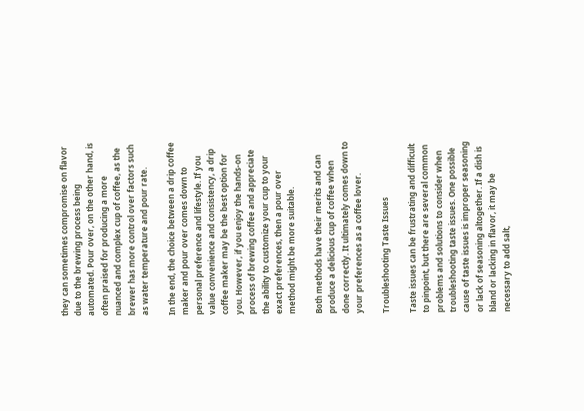they can sometimes compromise on flavor due to the brewing process being automated. Pour over, on the other hand, is often praised for producing a more nuanced and complex cup of coffee, as the brewer has more control over factors such as water temperature and pour rate.

In the end, the choice between a drip coffee maker and pour over comes down to personal preference and lifestyle. If you value convenience and consistency, a drip coffee maker may be the best option for you. However, if you enjoy the hands-on process of brewing coffee and appreciate the ability to customize your cup to your exact preferences, then a pour over method might be more suitable.

Both methods have their merits and can produce a delicious cup of coffee when done correctly. It ultimately comes down to your preferences as a coffee lover.

Troubleshooting Taste Issues

Taste issues can be frustrating and difficult to pinpoint, but there are several common problems and solutions to consider when troubleshooting taste issues. One possible cause of taste issues is improper seasoning or lack of seasoning altogether. If a dish is bland or lacking in flavor, it may be necessary to add salt,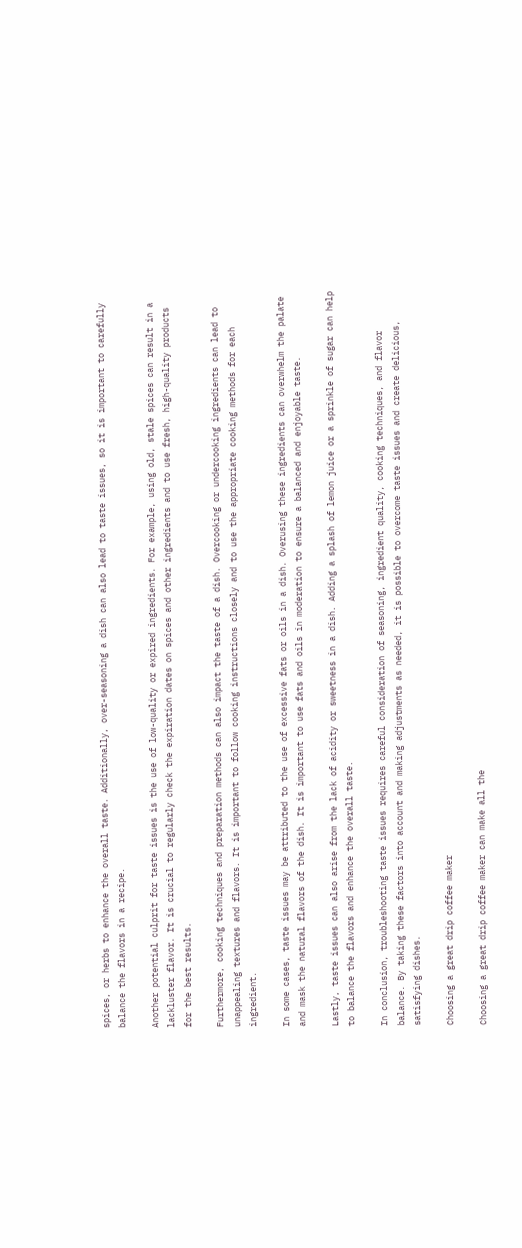spices, or herbs to enhance the overall taste. Additionally, over-seasoning a dish can also lead to taste issues, so it is important to carefully balance the flavors in a recipe.

Another potential culprit for taste issues is the use of low-quality or expired ingredients. For example, using old, stale spices can result in a lackluster flavor. It is crucial to regularly check the expiration dates on spices and other ingredients and to use fresh, high-quality products for the best results.

Furthermore, cooking techniques and preparation methods can also impact the taste of a dish. Overcooking or undercooking ingredients can lead to unappealing textures and flavors. It is important to follow cooking instructions closely and to use the appropriate cooking methods for each ingredient.

In some cases, taste issues may be attributed to the use of excessive fats or oils in a dish. Overusing these ingredients can overwhelm the palate and mask the natural flavors of the dish. It is important to use fats and oils in moderation to ensure a balanced and enjoyable taste.

Lastly, taste issues can also arise from the lack of acidity or sweetness in a dish. Adding a splash of lemon juice or a sprinkle of sugar can help to balance the flavors and enhance the overall taste.

In conclusion, troubleshooting taste issues requires careful consideration of seasoning, ingredient quality, cooking techniques, and flavor balance. By taking these factors into account and making adjustments as needed, it is possible to overcome taste issues and create delicious, satisfying dishes.

Choosing a great drip coffee maker

Choosing a great drip coffee maker can make all the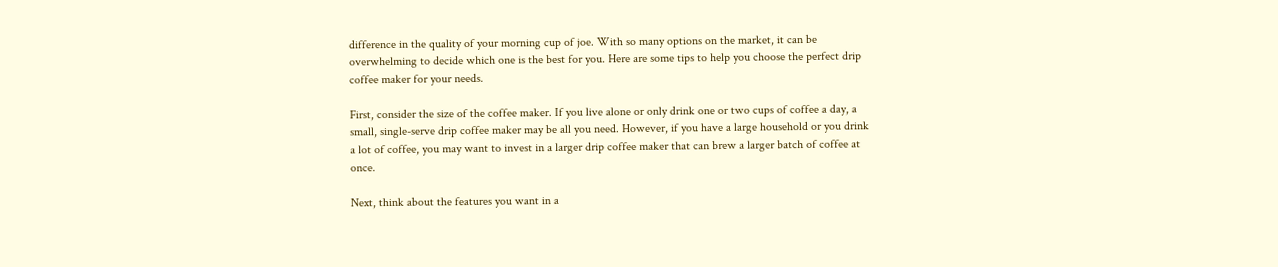difference in the quality of your morning cup of joe. With so many options on the market, it can be overwhelming to decide which one is the best for you. Here are some tips to help you choose the perfect drip coffee maker for your needs.

First, consider the size of the coffee maker. If you live alone or only drink one or two cups of coffee a day, a small, single-serve drip coffee maker may be all you need. However, if you have a large household or you drink a lot of coffee, you may want to invest in a larger drip coffee maker that can brew a larger batch of coffee at once.

Next, think about the features you want in a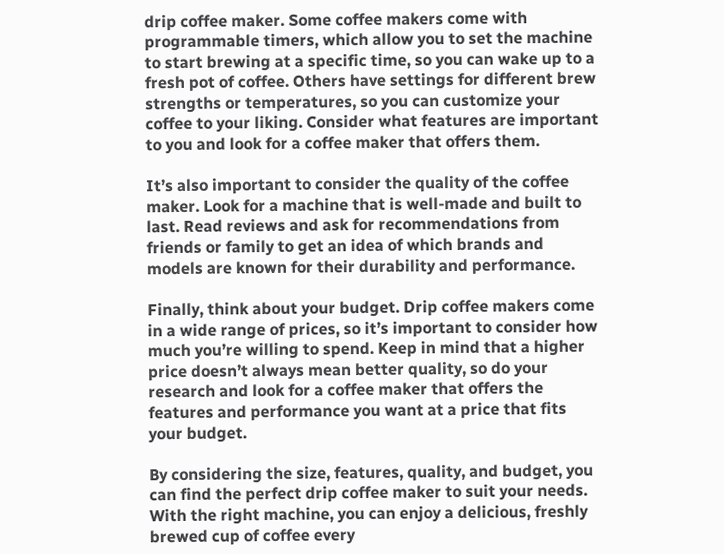drip coffee maker. Some coffee makers come with programmable timers, which allow you to set the machine to start brewing at a specific time, so you can wake up to a fresh pot of coffee. Others have settings for different brew strengths or temperatures, so you can customize your coffee to your liking. Consider what features are important to you and look for a coffee maker that offers them.

It’s also important to consider the quality of the coffee maker. Look for a machine that is well-made and built to last. Read reviews and ask for recommendations from friends or family to get an idea of which brands and models are known for their durability and performance.

Finally, think about your budget. Drip coffee makers come in a wide range of prices, so it’s important to consider how much you’re willing to spend. Keep in mind that a higher price doesn’t always mean better quality, so do your research and look for a coffee maker that offers the features and performance you want at a price that fits your budget.

By considering the size, features, quality, and budget, you can find the perfect drip coffee maker to suit your needs. With the right machine, you can enjoy a delicious, freshly brewed cup of coffee every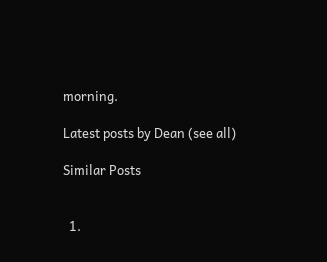morning.

Latest posts by Dean (see all)

Similar Posts


  1.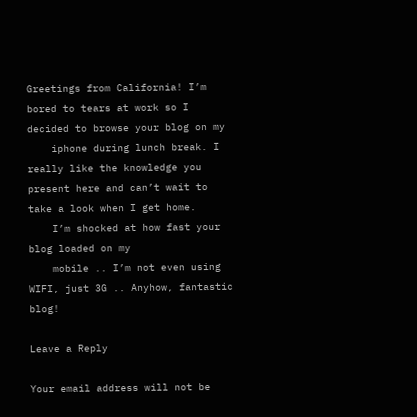Greetings from California! I’m bored to tears at work so I decided to browse your blog on my
    iphone during lunch break. I really like the knowledge you present here and can’t wait to take a look when I get home.
    I’m shocked at how fast your blog loaded on my
    mobile .. I’m not even using WIFI, just 3G .. Anyhow, fantastic blog!

Leave a Reply

Your email address will not be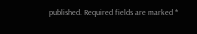published. Required fields are marked *